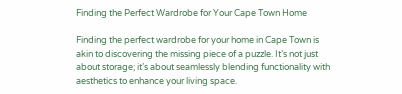Finding the Perfect Wardrobe for Your Cape Town Home

Finding the perfect wardrobe for your home in Cape Town is akin to discovering the missing piece of a puzzle. It’s not just about storage; it’s about seamlessly blending functionality with aesthetics to enhance your living space.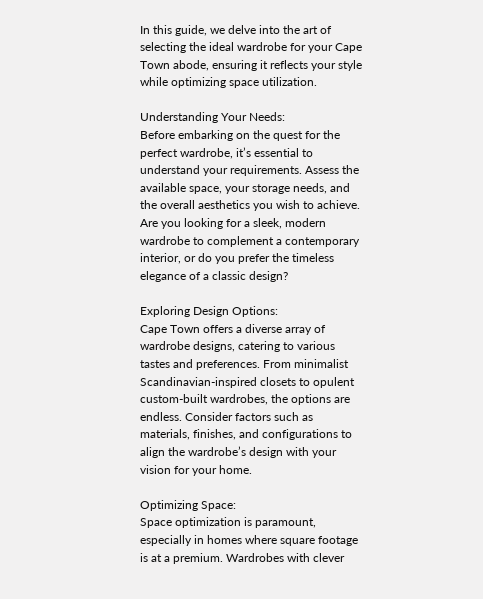In this guide, we delve into the art of selecting the ideal wardrobe for your Cape Town abode, ensuring it reflects your style while optimizing space utilization.

Understanding Your Needs:
Before embarking on the quest for the perfect wardrobe, it’s essential to understand your requirements. Assess the available space, your storage needs, and the overall aesthetics you wish to achieve. Are you looking for a sleek, modern wardrobe to complement a contemporary interior, or do you prefer the timeless elegance of a classic design?

Exploring Design Options:
Cape Town offers a diverse array of wardrobe designs, catering to various tastes and preferences. From minimalist Scandinavian-inspired closets to opulent custom-built wardrobes, the options are endless. Consider factors such as materials, finishes, and configurations to align the wardrobe’s design with your vision for your home.

Optimizing Space:
Space optimization is paramount, especially in homes where square footage is at a premium. Wardrobes with clever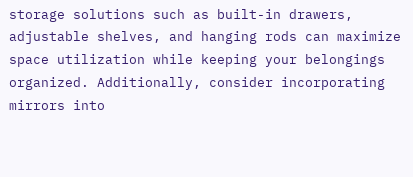storage solutions such as built-in drawers, adjustable shelves, and hanging rods can maximize space utilization while keeping your belongings organized. Additionally, consider incorporating mirrors into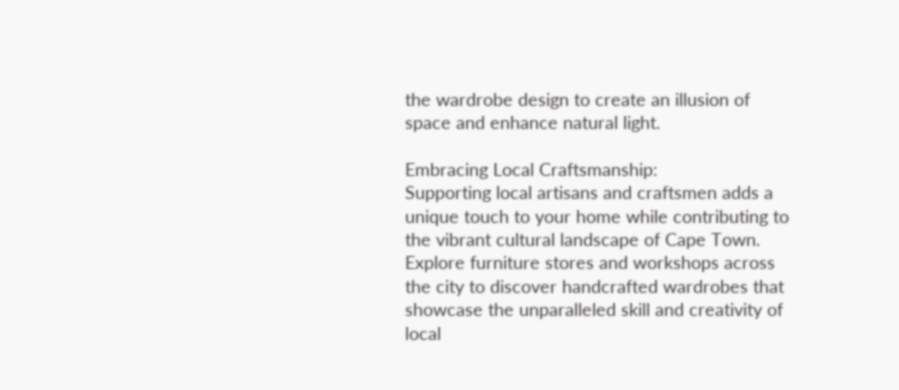the wardrobe design to create an illusion of space and enhance natural light.

Embracing Local Craftsmanship:
Supporting local artisans and craftsmen adds a unique touch to your home while contributing to the vibrant cultural landscape of Cape Town. Explore furniture stores and workshops across the city to discover handcrafted wardrobes that showcase the unparalleled skill and creativity of local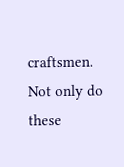craftsmen. Not only do these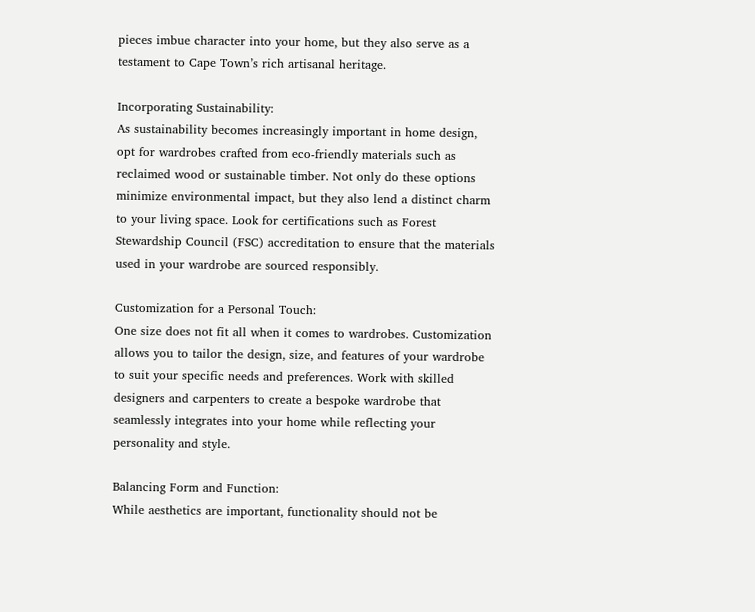pieces imbue character into your home, but they also serve as a testament to Cape Town’s rich artisanal heritage.

Incorporating Sustainability:
As sustainability becomes increasingly important in home design, opt for wardrobes crafted from eco-friendly materials such as reclaimed wood or sustainable timber. Not only do these options minimize environmental impact, but they also lend a distinct charm to your living space. Look for certifications such as Forest Stewardship Council (FSC) accreditation to ensure that the materials used in your wardrobe are sourced responsibly.

Customization for a Personal Touch:
One size does not fit all when it comes to wardrobes. Customization allows you to tailor the design, size, and features of your wardrobe to suit your specific needs and preferences. Work with skilled designers and carpenters to create a bespoke wardrobe that seamlessly integrates into your home while reflecting your personality and style.

Balancing Form and Function:
While aesthetics are important, functionality should not be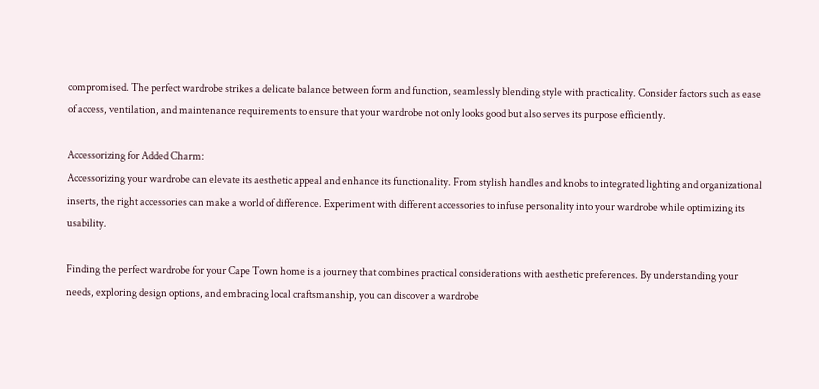compromised. The perfect wardrobe strikes a delicate balance between form and function, seamlessly blending style with practicality. Consider factors such as ease of access, ventilation, and maintenance requirements to ensure that your wardrobe not only looks good but also serves its purpose efficiently.

Accessorizing for Added Charm:
Accessorizing your wardrobe can elevate its aesthetic appeal and enhance its functionality. From stylish handles and knobs to integrated lighting and organizational inserts, the right accessories can make a world of difference. Experiment with different accessories to infuse personality into your wardrobe while optimizing its usability.

Finding the perfect wardrobe for your Cape Town home is a journey that combines practical considerations with aesthetic preferences. By understanding your needs, exploring design options, and embracing local craftsmanship, you can discover a wardrobe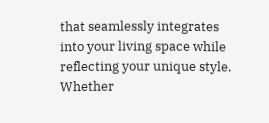that seamlessly integrates into your living space while reflecting your unique style. Whether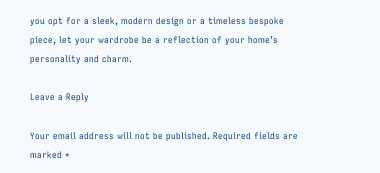you opt for a sleek, modern design or a timeless bespoke piece, let your wardrobe be a reflection of your home’s personality and charm.

Leave a Reply

Your email address will not be published. Required fields are marked *